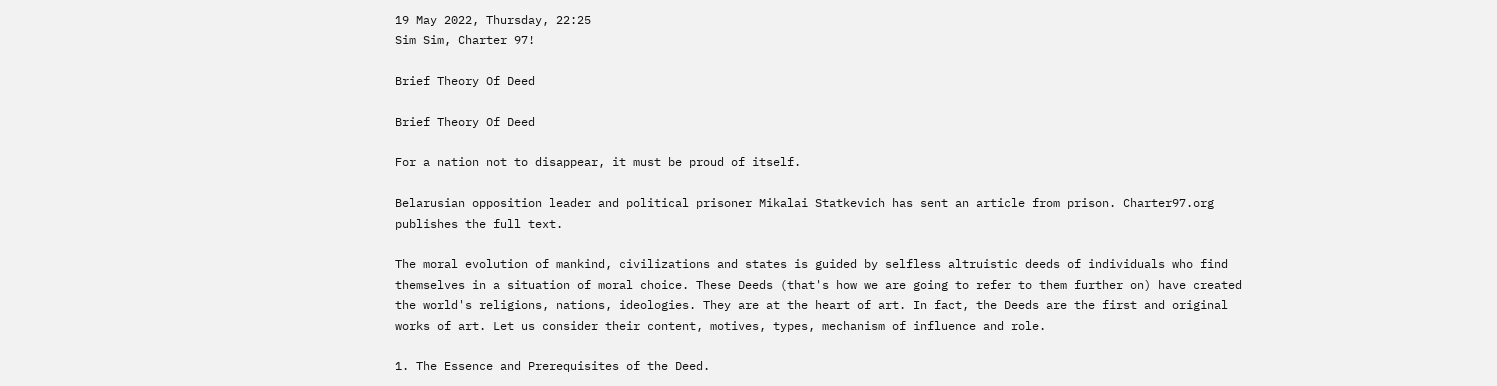19 May 2022, Thursday, 22:25
Sim Sim, Charter 97!

Brief Theory Of Deed

Brief Theory Of Deed

For a nation not to disappear, it must be proud of itself.

Belarusian opposition leader and political prisoner Mikalai Statkevich has sent an article from prison. Charter97.org publishes the full text.

The moral evolution of mankind, civilizations and states is guided by selfless altruistic deeds of individuals who find themselves in a situation of moral choice. These Deeds (that's how we are going to refer to them further on) have created the world's religions, nations, ideologies. They are at the heart of art. In fact, the Deeds are the first and original works of art. Let us consider their content, motives, types, mechanism of influence and role.

1. The Essence and Prerequisites of the Deed.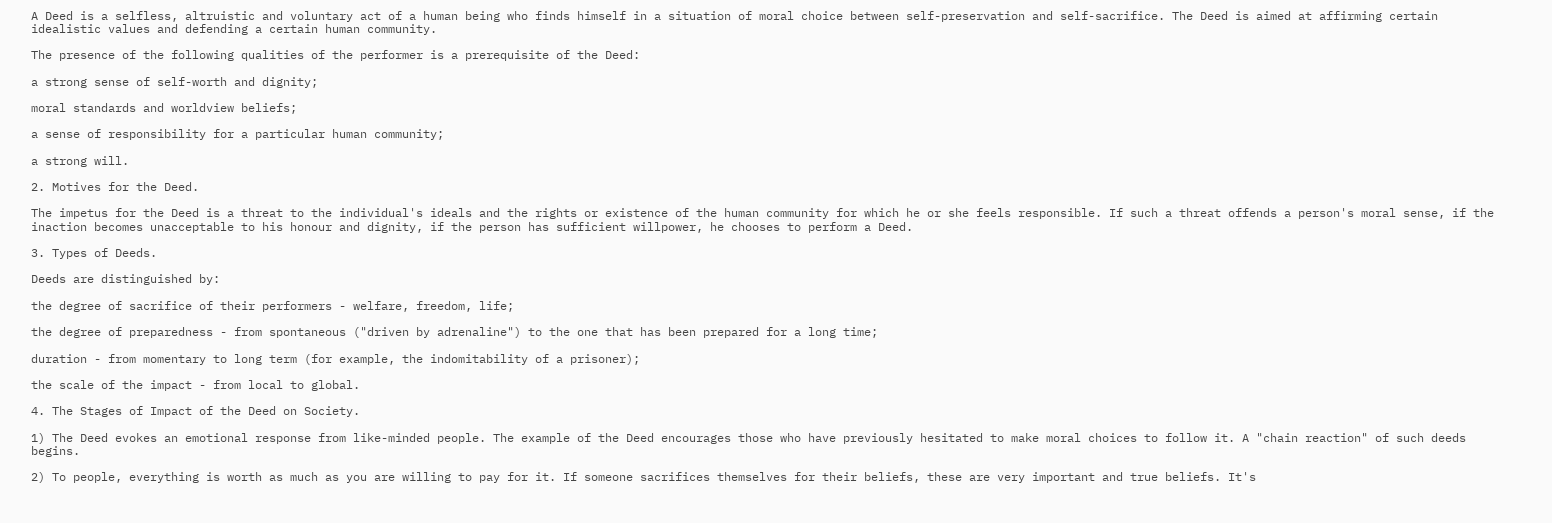A Deed is a selfless, altruistic and voluntary act of a human being who finds himself in a situation of moral choice between self-preservation and self-sacrifice. The Deed is aimed at affirming certain idealistic values and defending a certain human community.

The presence of the following qualities of the performer is a prerequisite of the Deed:

a strong sense of self-worth and dignity;

moral standards and worldview beliefs;

a sense of responsibility for a particular human community;

a strong will.

2. Motives for the Deed.

The impetus for the Deed is a threat to the individual's ideals and the rights or existence of the human community for which he or she feels responsible. If such a threat offends a person's moral sense, if the inaction becomes unacceptable to his honour and dignity, if the person has sufficient willpower, he chooses to perform a Deed.

3. Types of Deeds.

Deeds are distinguished by:

the degree of sacrifice of their performers - welfare, freedom, life;

the degree of preparedness - from spontaneous ("driven by adrenaline") to the one that has been prepared for a long time;

duration - from momentary to long term (for example, the indomitability of a prisoner);

the scale of the impact - from local to global.

4. The Stages of Impact of the Deed on Society.

1) The Deed evokes an emotional response from like-minded people. The example of the Deed encourages those who have previously hesitated to make moral choices to follow it. A "chain reaction" of such deeds begins.

2) To people, everything is worth as much as you are willing to pay for it. If someone sacrifices themselves for their beliefs, these are very important and true beliefs. It's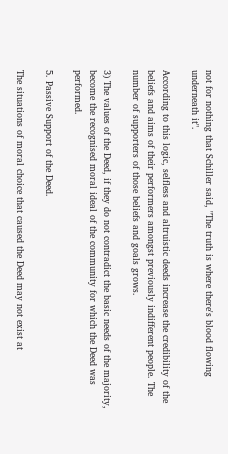not for nothing that Schiller said, "The truth is where there's blood flowing underneath it".

According to this logic, selfless and altruistic deeds increase the credibility of the beliefs and aims of their performers amongst previously indifferent people. The number of supporters of those beliefs and goals grows.

3) The values of the Deed, if they do not contradict the basic needs of the majority, become the recognised moral ideal of the community for which the Deed was performed.

5. Passive Support of the Deed.

The situations of moral choice that caused the Deed may not exist at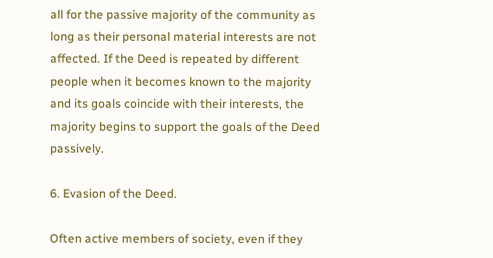all for the passive majority of the community as long as their personal material interests are not affected. If the Deed is repeated by different people when it becomes known to the majority and its goals coincide with their interests, the majority begins to support the goals of the Deed passively.

6. Evasion of the Deed.

Often active members of society, even if they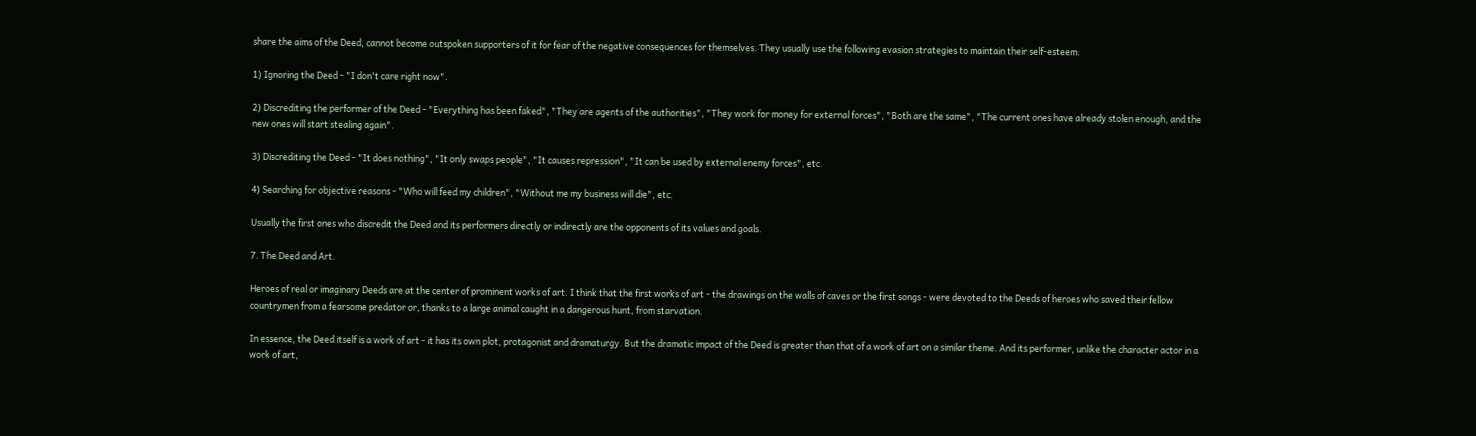share the aims of the Deed, cannot become outspoken supporters of it for fear of the negative consequences for themselves. They usually use the following evasion strategies to maintain their self-esteem:

1) Ignoring the Deed - "I don't care right now".

2) Discrediting the performer of the Deed - "Everything has been faked", "They are agents of the authorities", "They work for money for external forces", "Both are the same", "The current ones have already stolen enough, and the new ones will start stealing again".

3) Discrediting the Deed - "It does nothing", "It only swaps people", "It causes repression", "It can be used by external enemy forces", etc.

4) Searching for objective reasons - "Who will feed my children", "Without me my business will die", etc.

Usually the first ones who discredit the Deed and its performers directly or indirectly are the opponents of its values and goals.

7. The Deed and Art.

Heroes of real or imaginary Deeds are at the center of prominent works of art. I think that the first works of art - the drawings on the walls of caves or the first songs - were devoted to the Deeds of heroes who saved their fellow countrymen from a fearsome predator or, thanks to a large animal caught in a dangerous hunt, from starvation.

In essence, the Deed itself is a work of art - it has its own plot, protagonist and dramaturgy. But the dramatic impact of the Deed is greater than that of a work of art on a similar theme. And its performer, unlike the character actor in a work of art,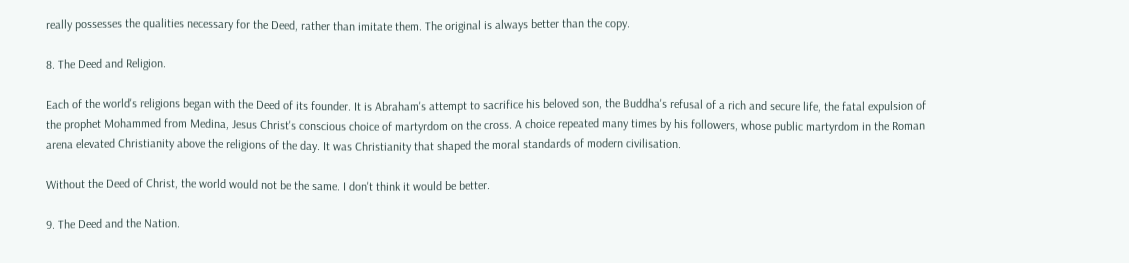really possesses the qualities necessary for the Deed, rather than imitate them. The original is always better than the copy.

8. The Deed and Religion.

Each of the world's religions began with the Deed of its founder. It is Abraham's attempt to sacrifice his beloved son, the Buddha's refusal of a rich and secure life, the fatal expulsion of the prophet Mohammed from Medina, Jesus Christ's conscious choice of martyrdom on the cross. A choice repeated many times by his followers, whose public martyrdom in the Roman arena elevated Christianity above the religions of the day. It was Christianity that shaped the moral standards of modern civilisation.

Without the Deed of Christ, the world would not be the same. I don't think it would be better.

9. The Deed and the Nation.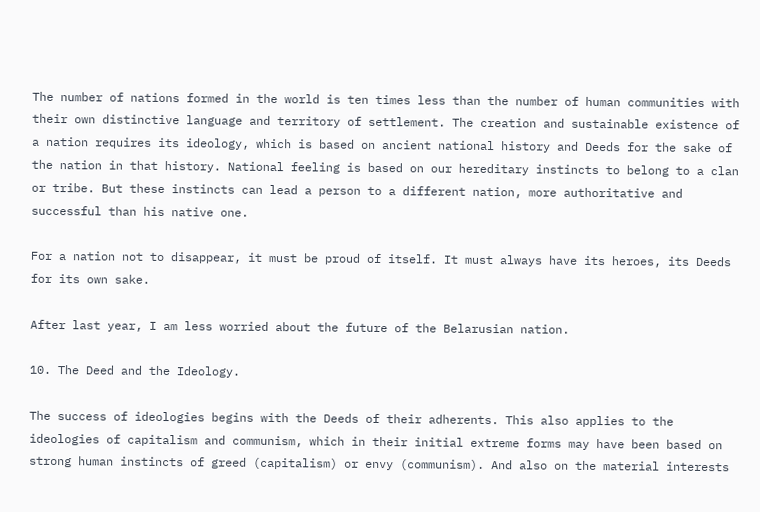The number of nations formed in the world is ten times less than the number of human communities with their own distinctive language and territory of settlement. The creation and sustainable existence of a nation requires its ideology, which is based on ancient national history and Deeds for the sake of the nation in that history. National feeling is based on our hereditary instincts to belong to a clan or tribe. But these instincts can lead a person to a different nation, more authoritative and successful than his native one.

For a nation not to disappear, it must be proud of itself. It must always have its heroes, its Deeds for its own sake.

After last year, I am less worried about the future of the Belarusian nation.

10. The Deed and the Ideology.

The success of ideologies begins with the Deeds of their adherents. This also applies to the ideologies of capitalism and communism, which in their initial extreme forms may have been based on strong human instincts of greed (capitalism) or envy (communism). And also on the material interests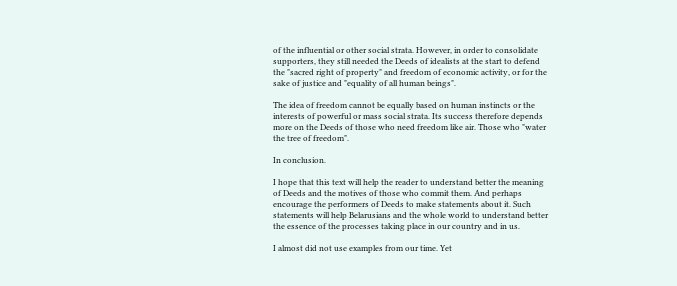of the influential or other social strata. However, in order to consolidate supporters, they still needed the Deeds of idealists at the start to defend the "sacred right of property" and freedom of economic activity, or for the sake of justice and "equality of all human beings".

The idea of freedom cannot be equally based on human instincts or the interests of powerful or mass social strata. Its success therefore depends more on the Deeds of those who need freedom like air. Those who "water the tree of freedom".

In conclusion.

I hope that this text will help the reader to understand better the meaning of Deeds and the motives of those who commit them. And perhaps encourage the performers of Deeds to make statements about it. Such statements will help Belarusians and the whole world to understand better the essence of the processes taking place in our country and in us.

I almost did not use examples from our time. Yet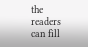the readers can fill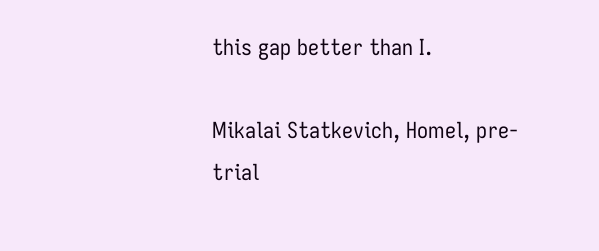this gap better than I.

Mikalai Statkevich, Homel, pre-trial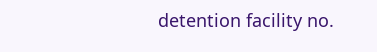detention facility no.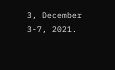3, December 3-7, 2021.